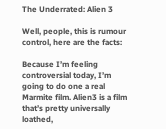The Underrated: Alien 3

Well, people, this is rumour control, here are the facts:

Because I’m feeling controversial today, I’m going to do one a real Marmite film. Alien3 is a film that’s pretty universally loathed,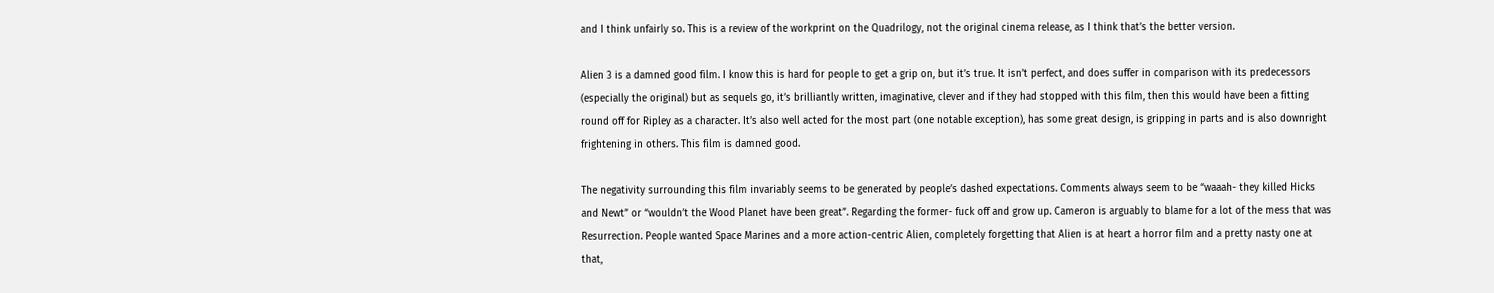and I think unfairly so. This is a review of the workprint on the Quadrilogy, not the original cinema release, as I think that’s the better version.

Alien 3 is a damned good film. I know this is hard for people to get a grip on, but it’s true. It isn’t perfect, and does suffer in comparison with its predecessors (especially the original) but as sequels go, it’s brilliantly written, imaginative, clever and if they had stopped with this film, then this would have been a fitting round off for Ripley as a character. It’s also well acted for the most part (one notable exception), has some great design, is gripping in parts and is also downright frightening in others. This film is damned good.

The negativity surrounding this film invariably seems to be generated by people’s dashed expectations. Comments always seem to be “waaah- they killed Hicks and Newt” or “wouldn’t the Wood Planet have been great”. Regarding the former- fuck off and grow up. Cameron is arguably to blame for a lot of the mess that was Resurrection. People wanted Space Marines and a more action-centric Alien, completely forgetting that Alien is at heart a horror film and a pretty nasty one at that,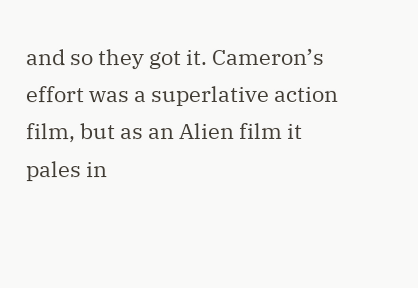and so they got it. Cameron’s effort was a superlative action film, but as an Alien film it pales in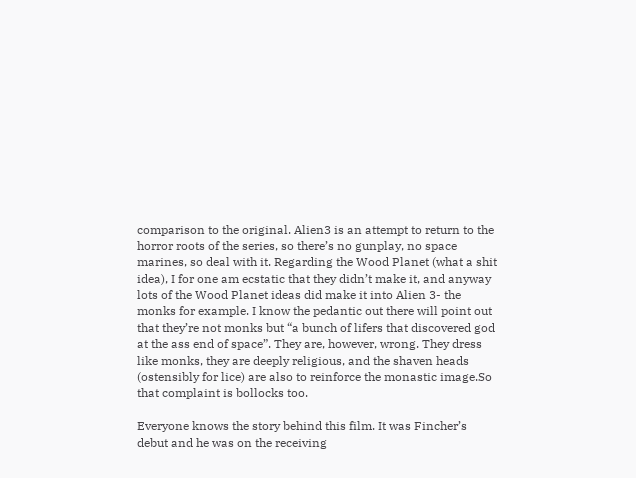comparison to the original. Alien3 is an attempt to return to the horror roots of the series, so there’s no gunplay, no space marines, so deal with it. Regarding the Wood Planet (what a shit idea), I for one am ecstatic that they didn’t make it, and anyway lots of the Wood Planet ideas did make it into Alien 3- the monks for example. I know the pedantic out there will point out that they’re not monks but “a bunch of lifers that discovered god at the ass end of space”. They are, however, wrong. They dress like monks, they are deeply religious, and the shaven heads (ostensibly for lice) are also to reinforce the monastic image.So that complaint is bollocks too.

Everyone knows the story behind this film. It was Fincher’s debut and he was on the receiving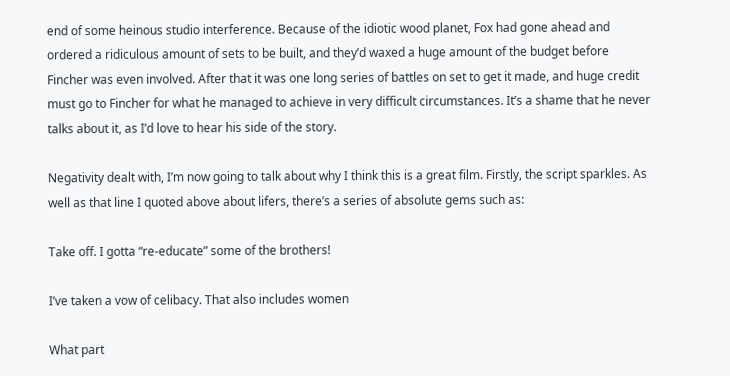end of some heinous studio interference. Because of the idiotic wood planet, Fox had gone ahead and ordered a ridiculous amount of sets to be built, and they’d waxed a huge amount of the budget before Fincher was even involved. After that it was one long series of battles on set to get it made, and huge credit must go to Fincher for what he managed to achieve in very difficult circumstances. It’s a shame that he never talks about it, as I’d love to hear his side of the story.

Negativity dealt with, I’m now going to talk about why I think this is a great film. Firstly, the script sparkles. As well as that line I quoted above about lifers, there’s a series of absolute gems such as:

Take off. I gotta “re-educate” some of the brothers!

I’ve taken a vow of celibacy. That also includes women

What part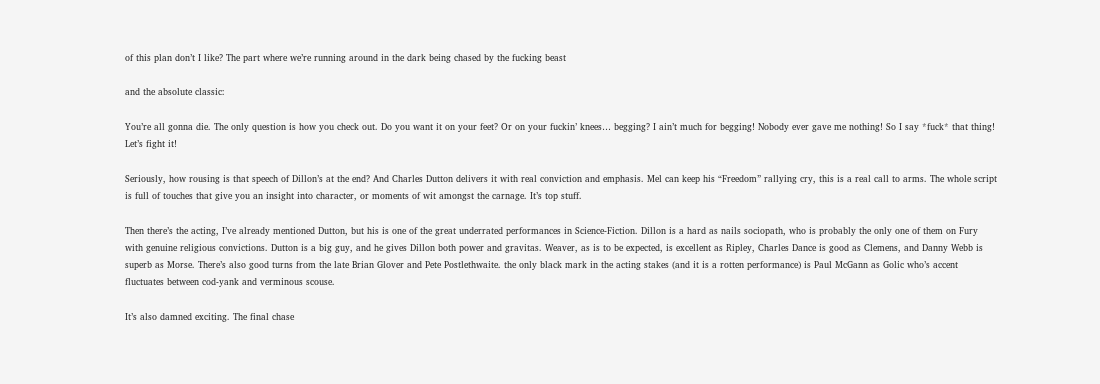of this plan don’t I like? The part where we’re running around in the dark being chased by the fucking beast

and the absolute classic:

You’re all gonna die. The only question is how you check out. Do you want it on your feet? Or on your fuckin’ knees… begging? I ain’t much for begging! Nobody ever gave me nothing! So I say *fuck* that thing! Let’s fight it!

Seriously, how rousing is that speech of Dillon’s at the end? And Charles Dutton delivers it with real conviction and emphasis. Mel can keep his “Freedom” rallying cry, this is a real call to arms. The whole script is full of touches that give you an insight into character, or moments of wit amongst the carnage. It’s top stuff.

Then there’s the acting, I’ve already mentioned Dutton, but his is one of the great underrated performances in Science-Fiction. Dillon is a hard as nails sociopath, who is probably the only one of them on Fury with genuine religious convictions. Dutton is a big guy, and he gives Dillon both power and gravitas. Weaver, as is to be expected, is excellent as Ripley, Charles Dance is good as Clemens, and Danny Webb is superb as Morse. There’s also good turns from the late Brian Glover and Pete Postlethwaite. the only black mark in the acting stakes (and it is a rotten performance) is Paul McGann as Golic who’s accent fluctuates between cod-yank and verminous scouse.

It’s also damned exciting. The final chase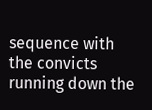sequence with the convicts running down the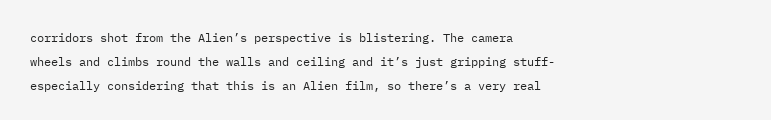corridors shot from the Alien’s perspective is blistering. The camera wheels and climbs round the walls and ceiling and it’s just gripping stuff- especially considering that this is an Alien film, so there’s a very real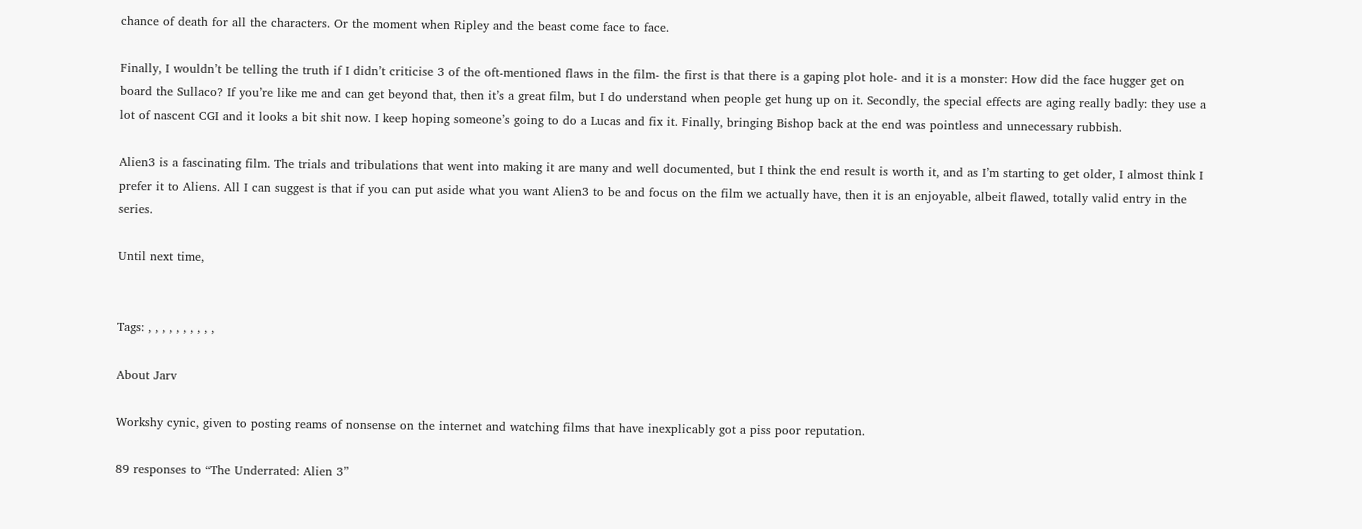chance of death for all the characters. Or the moment when Ripley and the beast come face to face.

Finally, I wouldn’t be telling the truth if I didn’t criticise 3 of the oft-mentioned flaws in the film- the first is that there is a gaping plot hole- and it is a monster: How did the face hugger get on board the Sullaco? If you’re like me and can get beyond that, then it’s a great film, but I do understand when people get hung up on it. Secondly, the special effects are aging really badly: they use a lot of nascent CGI and it looks a bit shit now. I keep hoping someone’s going to do a Lucas and fix it. Finally, bringing Bishop back at the end was pointless and unnecessary rubbish.

Alien3 is a fascinating film. The trials and tribulations that went into making it are many and well documented, but I think the end result is worth it, and as I’m starting to get older, I almost think I prefer it to Aliens. All I can suggest is that if you can put aside what you want Alien3 to be and focus on the film we actually have, then it is an enjoyable, albeit flawed, totally valid entry in the series.

Until next time,


Tags: , , , , , , , , , ,

About Jarv

Workshy cynic, given to posting reams of nonsense on the internet and watching films that have inexplicably got a piss poor reputation.

89 responses to “The Underrated: Alien 3”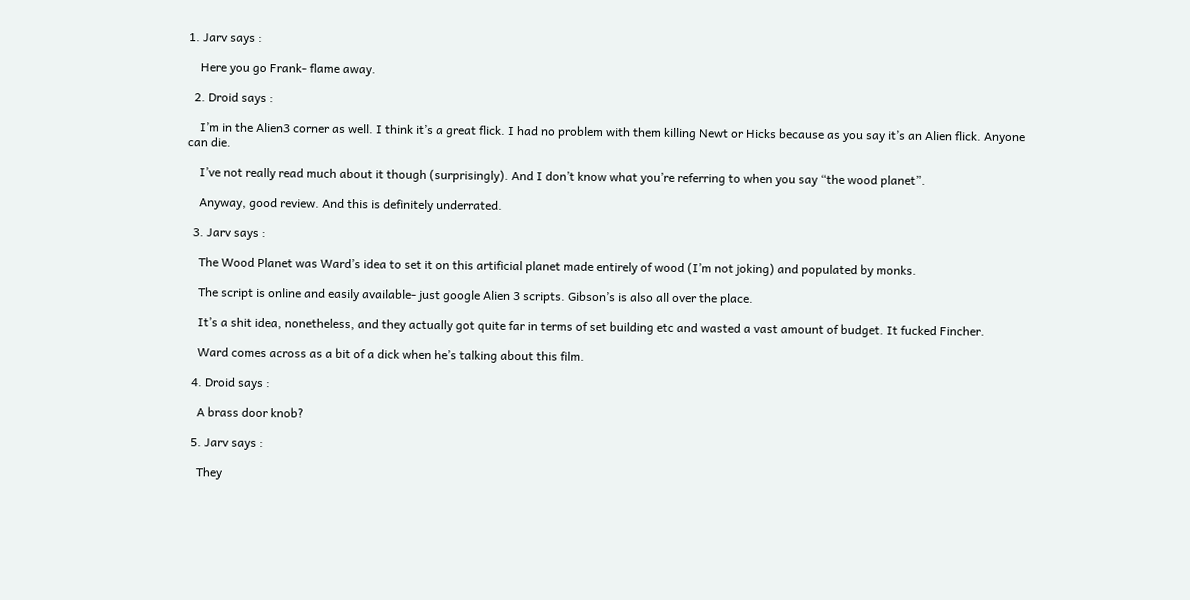1. Jarv says :

    Here you go Frank- flame away.

  2. Droid says :

    I’m in the Alien3 corner as well. I think it’s a great flick. I had no problem with them killing Newt or Hicks because as you say it’s an Alien flick. Anyone can die.

    I’ve not really read much about it though (surprisingly). And I don’t know what you’re referring to when you say “the wood planet”.

    Anyway, good review. And this is definitely underrated.

  3. Jarv says :

    The Wood Planet was Ward’s idea to set it on this artificial planet made entirely of wood (I’m not joking) and populated by monks.

    The script is online and easily available- just google Alien 3 scripts. Gibson’s is also all over the place.

    It’s a shit idea, nonetheless, and they actually got quite far in terms of set building etc and wasted a vast amount of budget. It fucked Fincher.

    Ward comes across as a bit of a dick when he’s talking about this film.

  4. Droid says :

    A brass door knob?

  5. Jarv says :

    They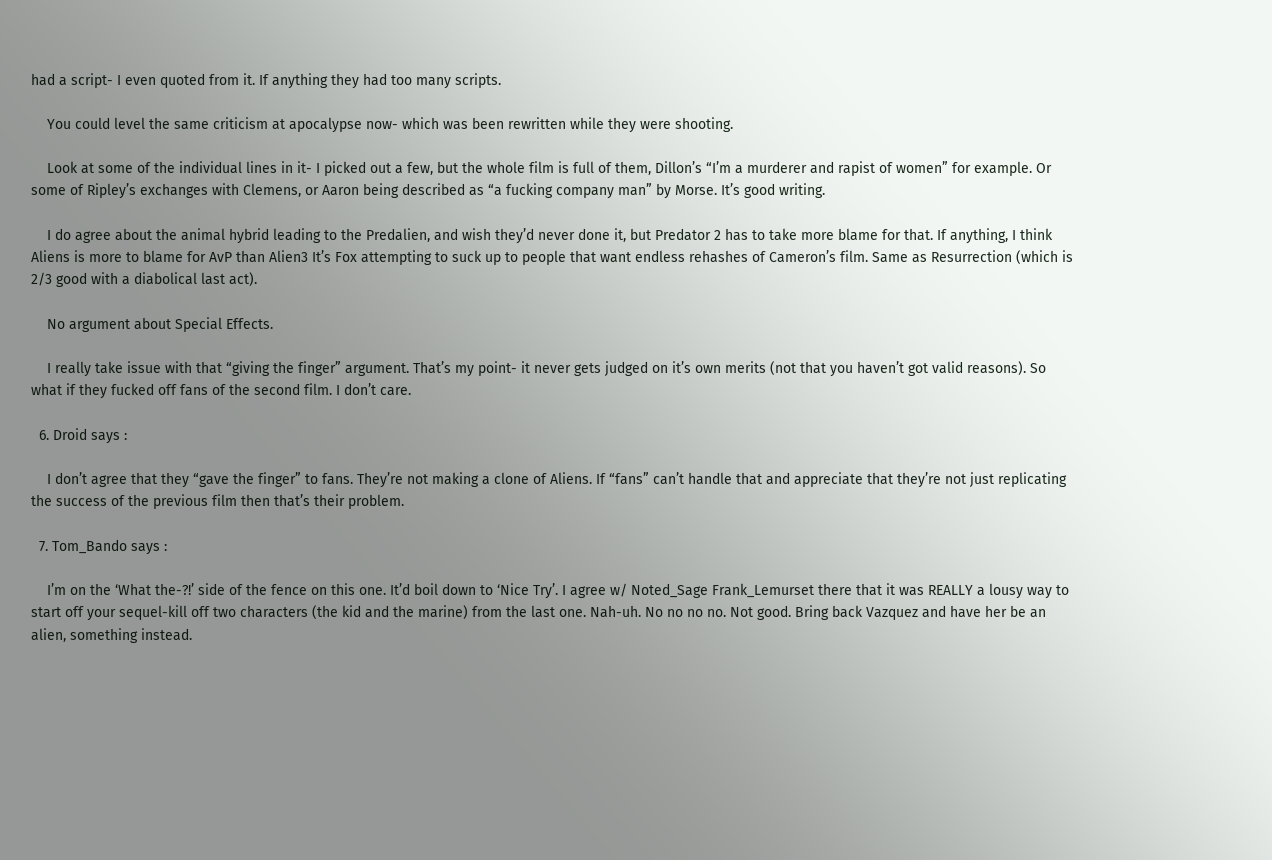had a script- I even quoted from it. If anything they had too many scripts.

    You could level the same criticism at apocalypse now- which was been rewritten while they were shooting.

    Look at some of the individual lines in it- I picked out a few, but the whole film is full of them, Dillon’s “I’m a murderer and rapist of women” for example. Or some of Ripley’s exchanges with Clemens, or Aaron being described as “a fucking company man” by Morse. It’s good writing.

    I do agree about the animal hybrid leading to the Predalien, and wish they’d never done it, but Predator 2 has to take more blame for that. If anything, I think Aliens is more to blame for AvP than Alien3 It’s Fox attempting to suck up to people that want endless rehashes of Cameron’s film. Same as Resurrection (which is 2/3 good with a diabolical last act).

    No argument about Special Effects.

    I really take issue with that “giving the finger” argument. That’s my point- it never gets judged on it’s own merits (not that you haven’t got valid reasons). So what if they fucked off fans of the second film. I don’t care.

  6. Droid says :

    I don’t agree that they “gave the finger” to fans. They’re not making a clone of Aliens. If “fans” can’t handle that and appreciate that they’re not just replicating the success of the previous film then that’s their problem.

  7. Tom_Bando says :

    I’m on the ‘What the-?!’ side of the fence on this one. It’d boil down to ‘Nice Try’. I agree w/ Noted_Sage Frank_Lemurset there that it was REALLY a lousy way to start off your sequel-kill off two characters (the kid and the marine) from the last one. Nah-uh. No no no no. Not good. Bring back Vazquez and have her be an alien, something instead.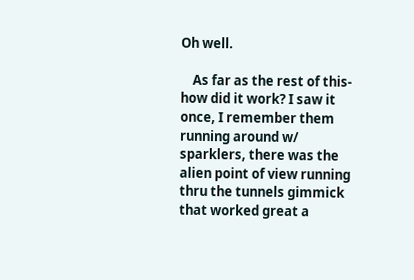Oh well.

    As far as the rest of this-how did it work? I saw it once, I remember them running around w/ sparklers, there was the alien point of view running thru the tunnels gimmick that worked great a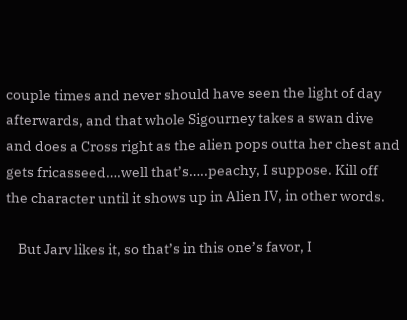couple times and never should have seen the light of day afterwards, and that whole Sigourney takes a swan dive and does a Cross right as the alien pops outta her chest and gets fricasseed….well that’s…..peachy, I suppose. Kill off the character until it shows up in Alien IV, in other words.

    But Jarv likes it, so that’s in this one’s favor, I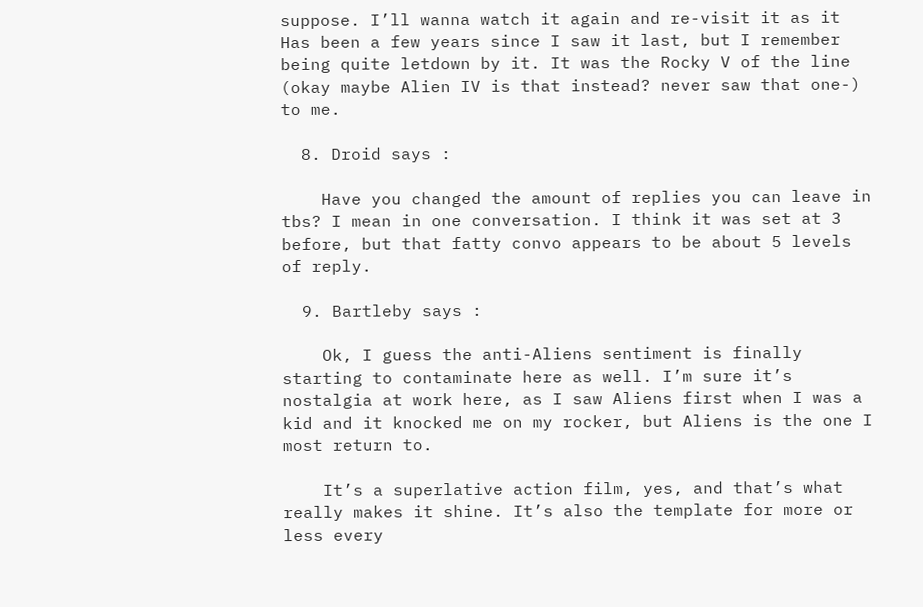suppose. I’ll wanna watch it again and re-visit it as it Has been a few years since I saw it last, but I remember being quite letdown by it. It was the Rocky V of the line (okay maybe Alien IV is that instead? never saw that one-) to me.

  8. Droid says :

    Have you changed the amount of replies you can leave in tbs? I mean in one conversation. I think it was set at 3 before, but that fatty convo appears to be about 5 levels of reply.

  9. Bartleby says :

    Ok, I guess the anti-Aliens sentiment is finally starting to contaminate here as well. I’m sure it’s nostalgia at work here, as I saw Aliens first when I was a kid and it knocked me on my rocker, but Aliens is the one I most return to.

    It’s a superlative action film, yes, and that’s what really makes it shine. It’s also the template for more or less every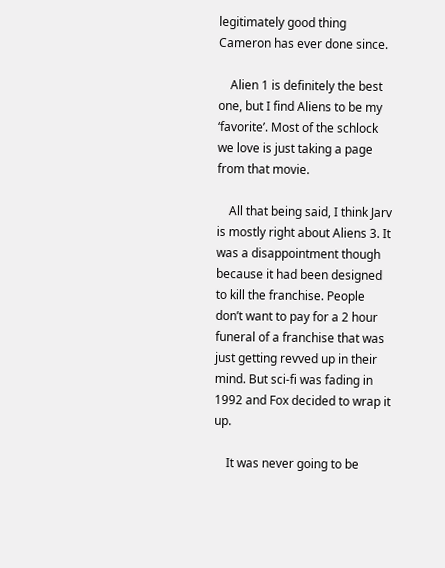legitimately good thing Cameron has ever done since.

    Alien 1 is definitely the best one, but I find Aliens to be my ‘favorite’. Most of the schlock we love is just taking a page from that movie.

    All that being said, I think Jarv is mostly right about Aliens 3. It was a disappointment though because it had been designed to kill the franchise. People don’t want to pay for a 2 hour funeral of a franchise that was just getting revved up in their mind. But sci-fi was fading in 1992 and Fox decided to wrap it up.

    It was never going to be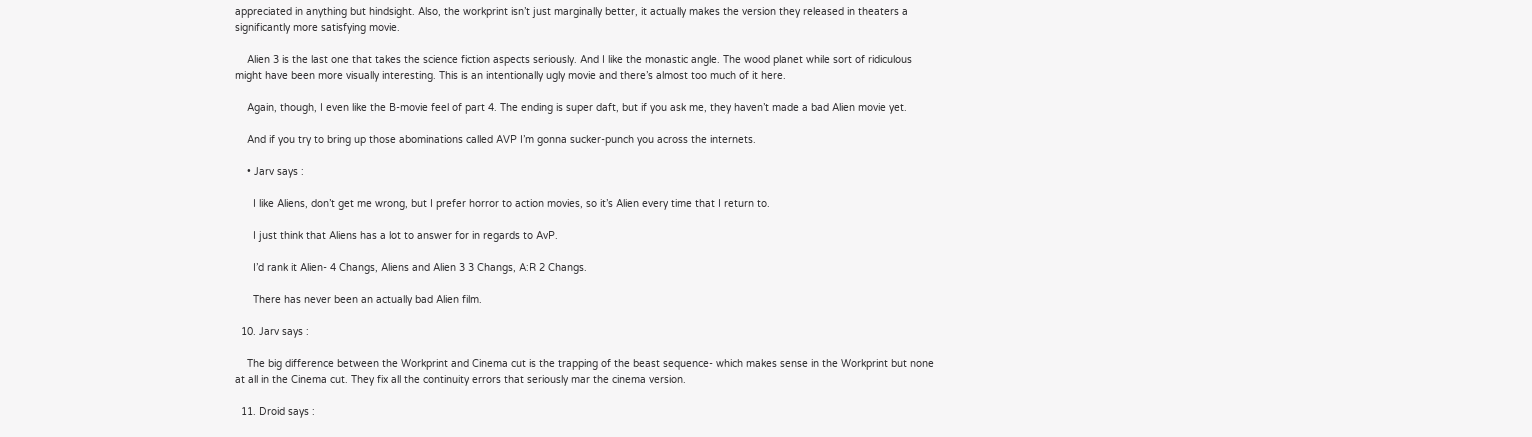appreciated in anything but hindsight. Also, the workprint isn’t just marginally better, it actually makes the version they released in theaters a significantly more satisfying movie.

    Alien 3 is the last one that takes the science fiction aspects seriously. And I like the monastic angle. The wood planet while sort of ridiculous might have been more visually interesting. This is an intentionally ugly movie and there’s almost too much of it here.

    Again, though, I even like the B-movie feel of part 4. The ending is super daft, but if you ask me, they haven’t made a bad Alien movie yet.

    And if you try to bring up those abominations called AVP I’m gonna sucker-punch you across the internets.

    • Jarv says :

      I like Aliens, don’t get me wrong, but I prefer horror to action movies, so it’s Alien every time that I return to.

      I just think that Aliens has a lot to answer for in regards to AvP.

      I’d rank it Alien- 4 Changs, Aliens and Alien 3 3 Changs, A:R 2 Changs.

      There has never been an actually bad Alien film.

  10. Jarv says :

    The big difference between the Workprint and Cinema cut is the trapping of the beast sequence- which makes sense in the Workprint but none at all in the Cinema cut. They fix all the continuity errors that seriously mar the cinema version.

  11. Droid says :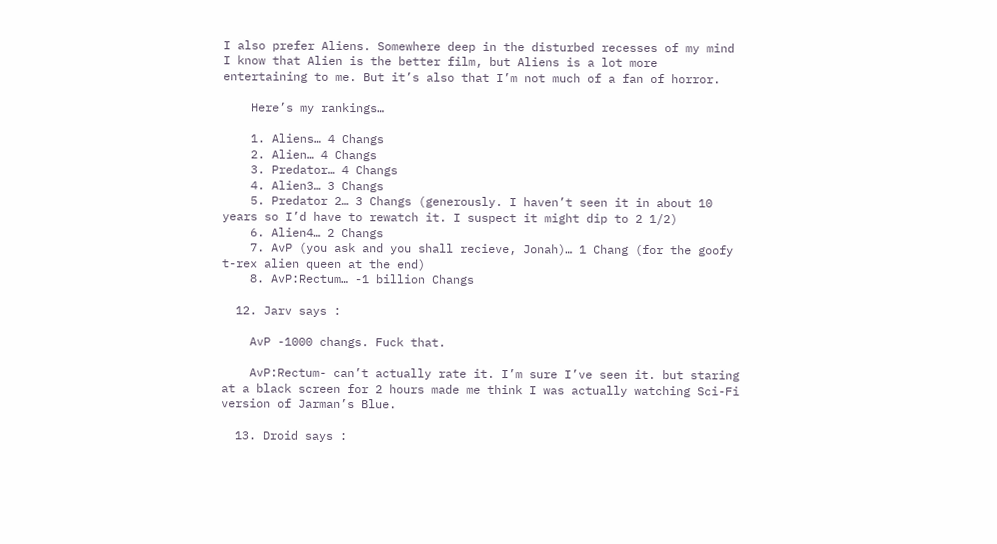I also prefer Aliens. Somewhere deep in the disturbed recesses of my mind I know that Alien is the better film, but Aliens is a lot more entertaining to me. But it’s also that I’m not much of a fan of horror.

    Here’s my rankings…

    1. Aliens… 4 Changs
    2. Alien… 4 Changs
    3. Predator… 4 Changs
    4. Alien3… 3 Changs
    5. Predator 2… 3 Changs (generously. I haven’t seen it in about 10 years so I’d have to rewatch it. I suspect it might dip to 2 1/2)
    6. Alien4… 2 Changs
    7. AvP (you ask and you shall recieve, Jonah)… 1 Chang (for the goofy t-rex alien queen at the end)
    8. AvP:Rectum… -1 billion Changs

  12. Jarv says :

    AvP -1000 changs. Fuck that.

    AvP:Rectum- can’t actually rate it. I’m sure I’ve seen it. but staring at a black screen for 2 hours made me think I was actually watching Sci-Fi version of Jarman’s Blue.

  13. Droid says :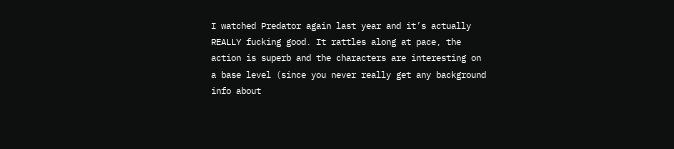I watched Predator again last year and it’s actually REALLY fucking good. It rattles along at pace, the action is superb and the characters are interesting on a base level (since you never really get any background info about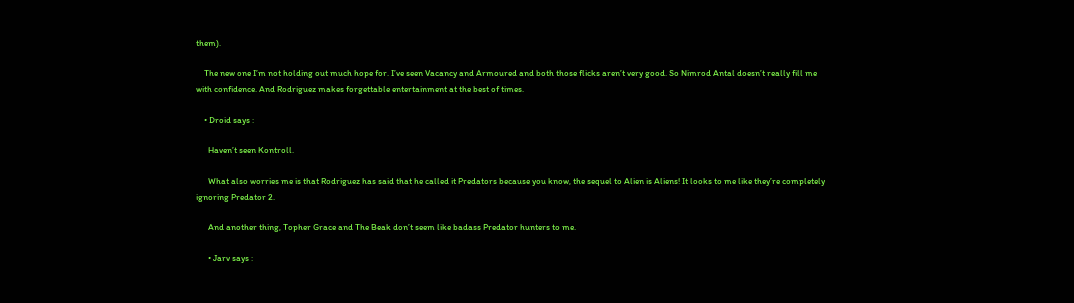them).

    The new one I’m not holding out much hope for. I’ve seen Vacancy and Armoured and both those flicks aren’t very good. So Nimrod Antal doesn’t really fill me with confidence. And Rodriguez makes forgettable entertainment at the best of times.

    • Droid says :

      Haven’t seen Kontroll.

      What also worries me is that Rodriguez has said that he called it Predators because you know, the sequel to Alien is Aliens! It looks to me like they’re completely ignoring Predator 2.

      And another thing, Topher Grace and The Beak don’t seem like badass Predator hunters to me.

      • Jarv says :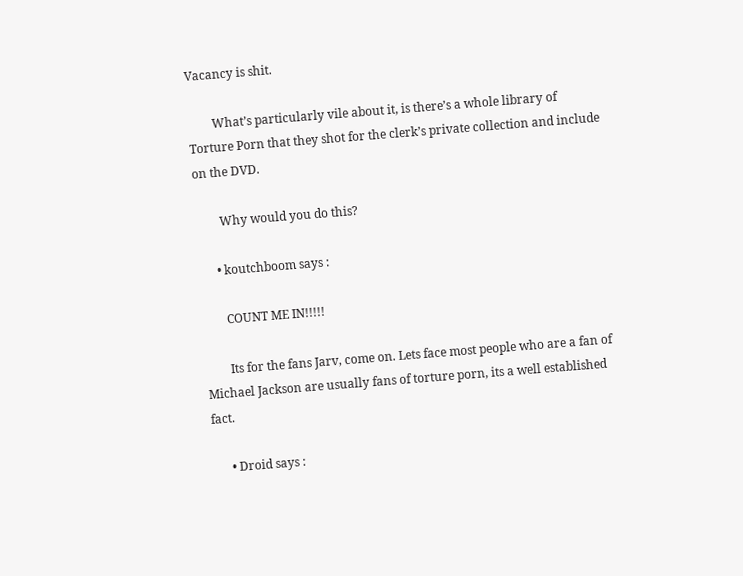Vacancy is shit.

        What’s particularly vile about it, is there’s a whole library of Torture Porn that they shot for the clerk’s private collection and include on the DVD.

        Why would you do this?

      • koutchboom says :

        COUNT ME IN!!!!!

        Its for the fans Jarv, come on. Lets face most people who are a fan of Michael Jackson are usually fans of torture porn, its a well established fact.

      • Droid says :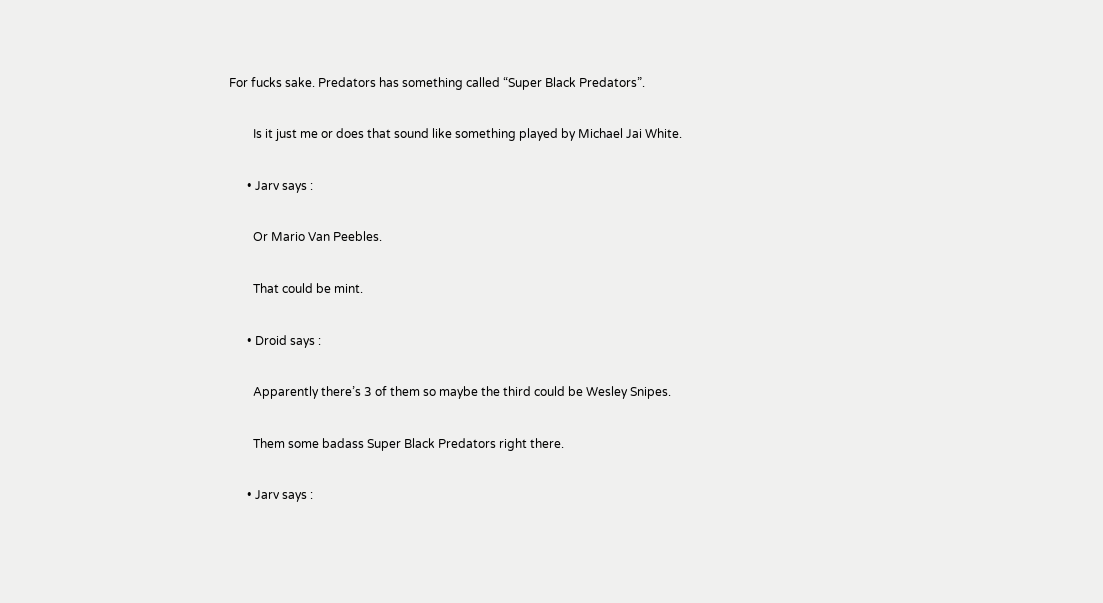For fucks sake. Predators has something called “Super Black Predators”.

        Is it just me or does that sound like something played by Michael Jai White.

      • Jarv says :

        Or Mario Van Peebles.

        That could be mint.

      • Droid says :

        Apparently there’s 3 of them so maybe the third could be Wesley Snipes.

        Them some badass Super Black Predators right there.

      • Jarv says :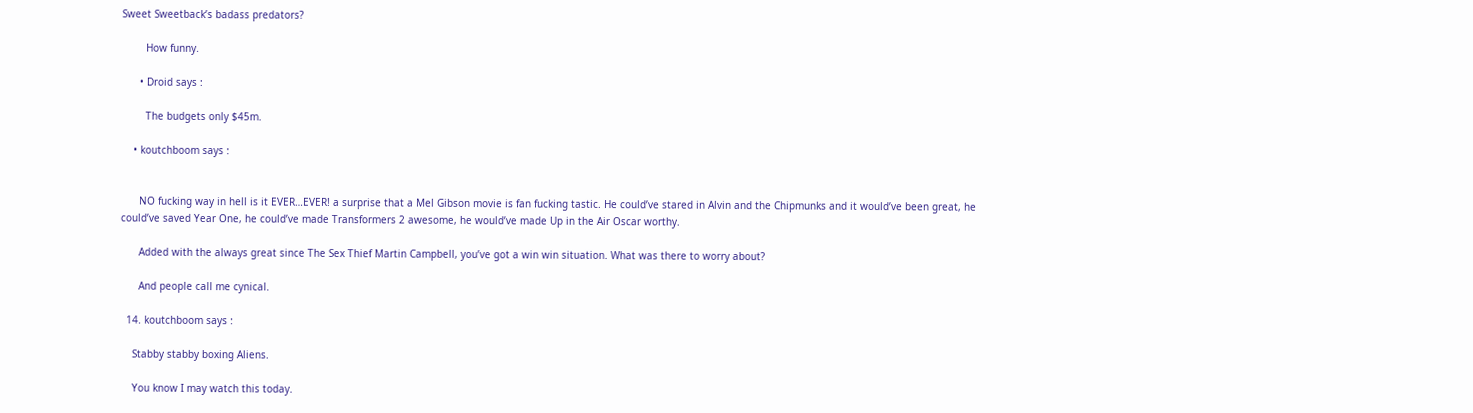Sweet Sweetback’s badass predators?

        How funny.

      • Droid says :

        The budgets only $45m.

    • koutchboom says :


      NO fucking way in hell is it EVER…EVER! a surprise that a Mel Gibson movie is fan fucking tastic. He could’ve stared in Alvin and the Chipmunks and it would’ve been great, he could’ve saved Year One, he could’ve made Transformers 2 awesome, he would’ve made Up in the Air Oscar worthy.

      Added with the always great since The Sex Thief Martin Campbell, you’ve got a win win situation. What was there to worry about?

      And people call me cynical.

  14. koutchboom says :

    Stabby stabby boxing Aliens.

    You know I may watch this today.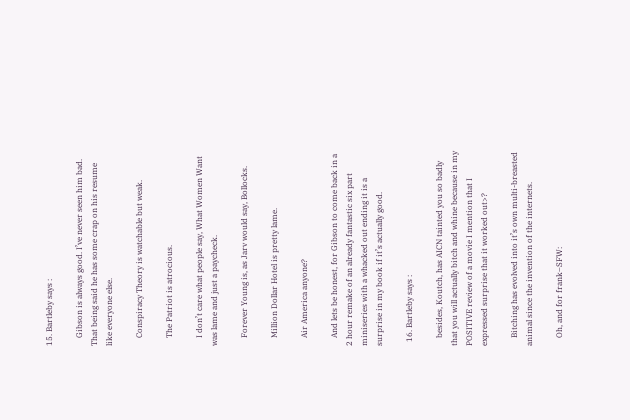15. Bartleby says :

    Gibson is always good. I’ve never seen him bad. That being said he has some crap on his resume like everyone else.

    Conspiracy Theory is watchable but weak.

    The Patriot is atrocious.

    I don’t care what people say, What Women Want was lame and just a paycheck.

    Forever Young is, as Jarv would say, Bollocks.

    Million Dollar Hotel is pretty lame.

    Air America anyone?

    And lets be honest, for Gibson to come back in a 2 hour remake of an already fantastic six part miniseries with a whacked out ending it is a surprise in my book if it’s actually good.

  16. Bartleby says :

    besides, Koutch, has AICN tainted you so badly that you will actually bitch and whine because in my POSITIVE review of a movie I mention that I expressed surprise that it worked out>?

    Bitching has evolved into it’s own multi-breasted animal since the invention of the internets.

    Oh, and for frank–SFW: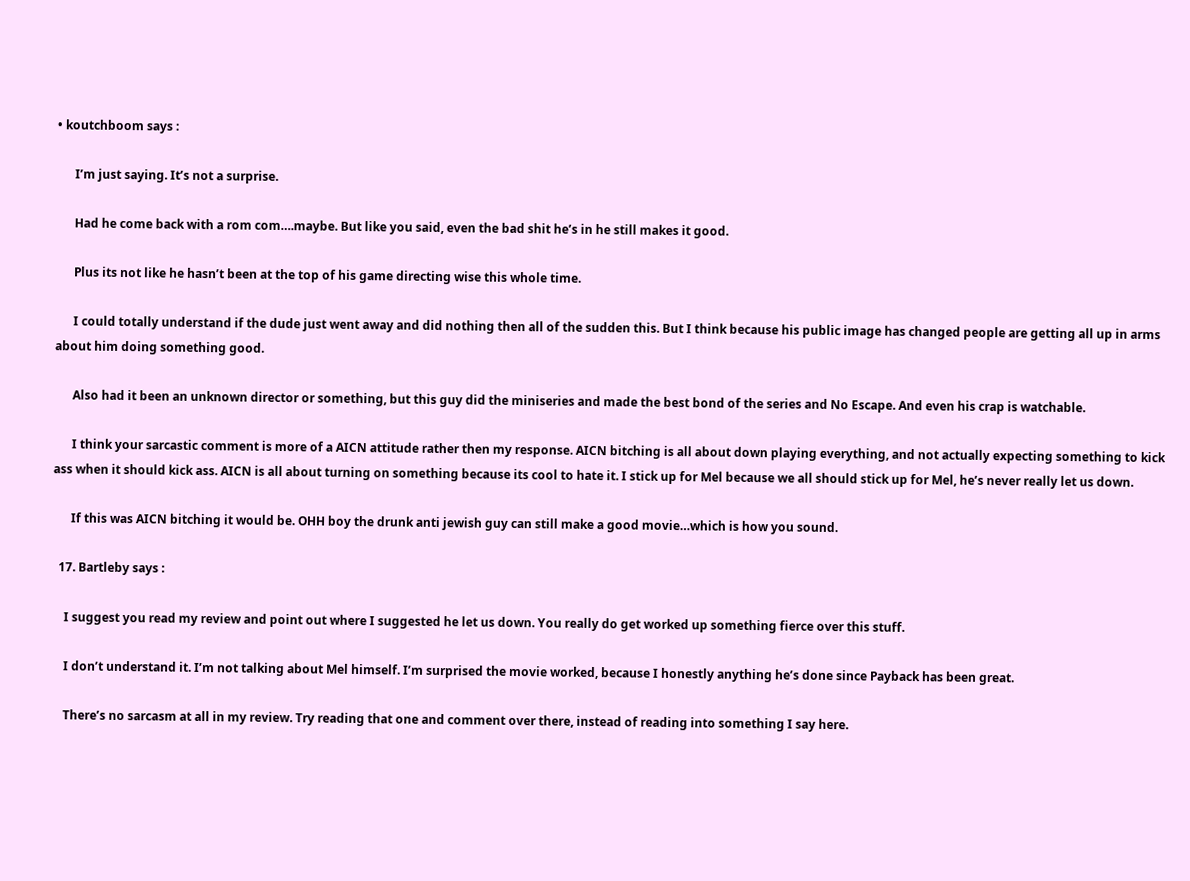• koutchboom says :

      I’m just saying. It’s not a surprise.

      Had he come back with a rom com….maybe. But like you said, even the bad shit he’s in he still makes it good.

      Plus its not like he hasn’t been at the top of his game directing wise this whole time.

      I could totally understand if the dude just went away and did nothing then all of the sudden this. But I think because his public image has changed people are getting all up in arms about him doing something good.

      Also had it been an unknown director or something, but this guy did the miniseries and made the best bond of the series and No Escape. And even his crap is watchable.

      I think your sarcastic comment is more of a AICN attitude rather then my response. AICN bitching is all about down playing everything, and not actually expecting something to kick ass when it should kick ass. AICN is all about turning on something because its cool to hate it. I stick up for Mel because we all should stick up for Mel, he’s never really let us down.

      If this was AICN bitching it would be. OHH boy the drunk anti jewish guy can still make a good movie…which is how you sound.

  17. Bartleby says :

    I suggest you read my review and point out where I suggested he let us down. You really do get worked up something fierce over this stuff.

    I don’t understand it. I’m not talking about Mel himself. I’m surprised the movie worked, because I honestly anything he’s done since Payback has been great.

    There’s no sarcasm at all in my review. Try reading that one and comment over there, instead of reading into something I say here.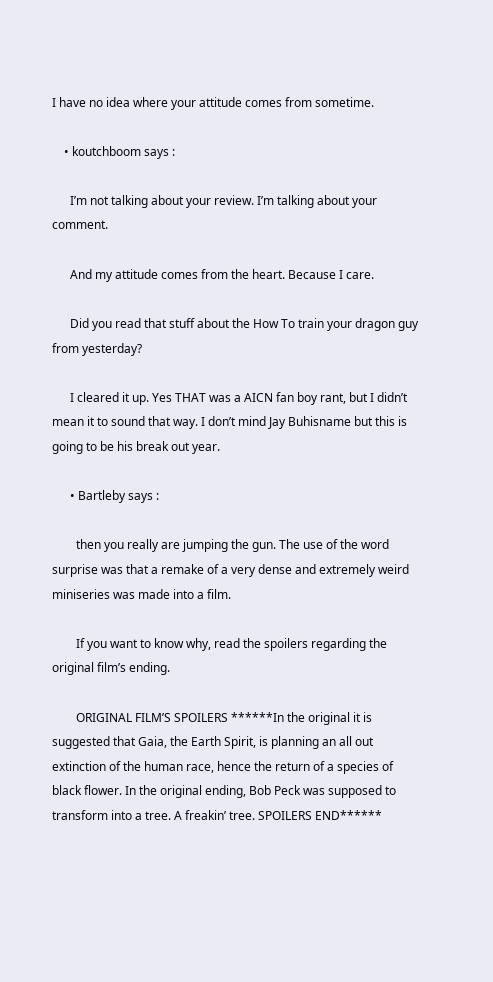I have no idea where your attitude comes from sometime.

    • koutchboom says :

      I’m not talking about your review. I’m talking about your comment.

      And my attitude comes from the heart. Because I care.

      Did you read that stuff about the How To train your dragon guy from yesterday?

      I cleared it up. Yes THAT was a AICN fan boy rant, but I didn’t mean it to sound that way. I don’t mind Jay Buhisname but this is going to be his break out year.

      • Bartleby says :

        then you really are jumping the gun. The use of the word surprise was that a remake of a very dense and extremely weird miniseries was made into a film.

        If you want to know why, read the spoilers regarding the original film’s ending.

        ORIGINAL FILM’S SPOILERS ******In the original it is suggested that Gaia, the Earth Spirit, is planning an all out extinction of the human race, hence the return of a species of black flower. In the original ending, Bob Peck was supposed to transform into a tree. A freakin’ tree. SPOILERS END******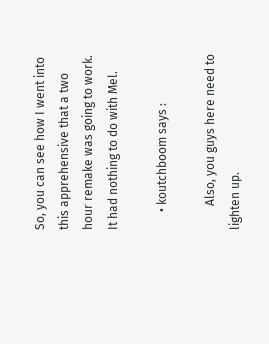So, you can see how I went into this apprehensive that a two hour remake was going to work. It had nothing to do with Mel.

      • koutchboom says :

        Also, you guys here need to lighten up.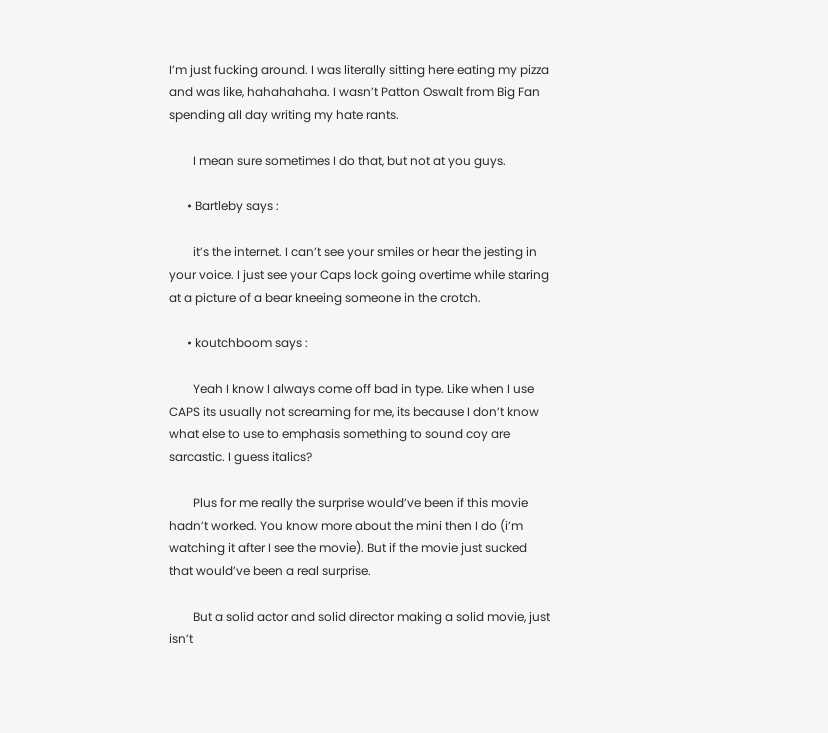I’m just fucking around. I was literally sitting here eating my pizza and was like, hahahahaha. I wasn’t Patton Oswalt from Big Fan spending all day writing my hate rants.

        I mean sure sometimes I do that, but not at you guys.

      • Bartleby says :

        it’s the internet. I can’t see your smiles or hear the jesting in your voice. I just see your Caps lock going overtime while staring at a picture of a bear kneeing someone in the crotch.

      • koutchboom says :

        Yeah I know I always come off bad in type. Like when I use CAPS its usually not screaming for me, its because I don’t know what else to use to emphasis something to sound coy are sarcastic. I guess italics?

        Plus for me really the surprise would’ve been if this movie hadn’t worked. You know more about the mini then I do (i’m watching it after I see the movie). But if the movie just sucked that would’ve been a real surprise.

        But a solid actor and solid director making a solid movie, just isn’t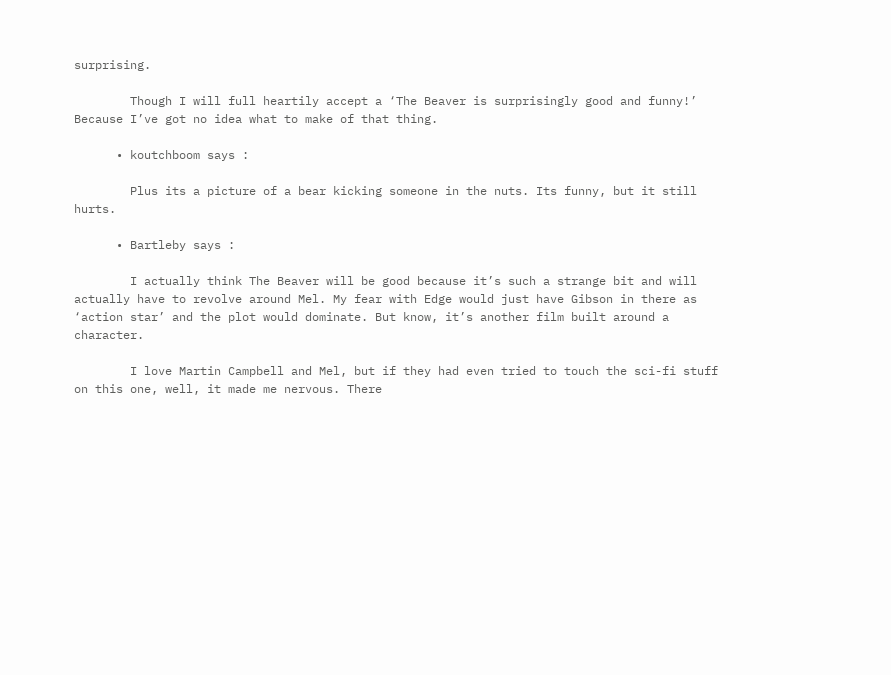surprising.

        Though I will full heartily accept a ‘The Beaver is surprisingly good and funny!’ Because I’ve got no idea what to make of that thing.

      • koutchboom says :

        Plus its a picture of a bear kicking someone in the nuts. Its funny, but it still hurts.

      • Bartleby says :

        I actually think The Beaver will be good because it’s such a strange bit and will actually have to revolve around Mel. My fear with Edge would just have Gibson in there as ‘action star’ and the plot would dominate. But know, it’s another film built around a character.

        I love Martin Campbell and Mel, but if they had even tried to touch the sci-fi stuff on this one, well, it made me nervous. There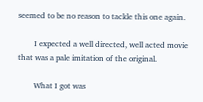seemed to be no reason to tackle this one again.

        I expected a well directed, well acted movie that was a pale imitation of the original.

        What I got was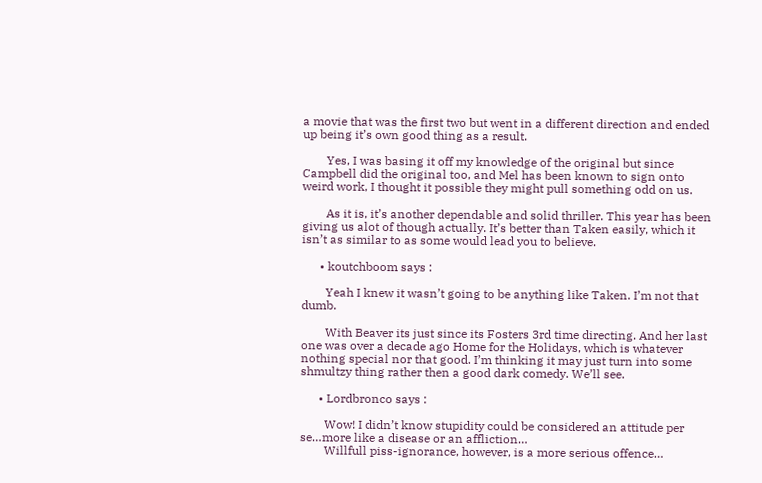a movie that was the first two but went in a different direction and ended up being it’s own good thing as a result.

        Yes, I was basing it off my knowledge of the original but since Campbell did the original too, and Mel has been known to sign onto weird work, I thought it possible they might pull something odd on us.

        As it is, it’s another dependable and solid thriller. This year has been giving us alot of though actually. It’s better than Taken easily, which it isn’t as similar to as some would lead you to believe.

      • koutchboom says :

        Yeah I knew it wasn’t going to be anything like Taken. I’m not that dumb.

        With Beaver its just since its Fosters 3rd time directing. And her last one was over a decade ago Home for the Holidays, which is whatever nothing special nor that good. I’m thinking it may just turn into some shmultzy thing rather then a good dark comedy. We’ll see.

      • Lordbronco says :

        Wow! I didn’t know stupidity could be considered an attitude per se…more like a disease or an affliction…
        Willfull piss-ignorance, however, is a more serious offence…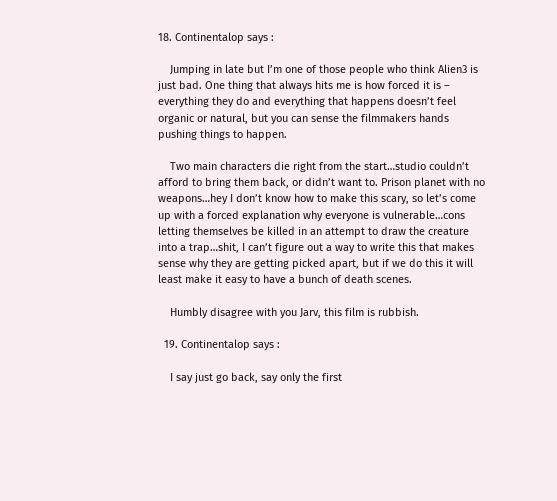18. Continentalop says :

    Jumping in late but I’m one of those people who think Alien3 is just bad. One thing that always hits me is how forced it is – everything they do and everything that happens doesn’t feel organic or natural, but you can sense the filmmakers hands pushing things to happen.

    Two main characters die right from the start…studio couldn’t afford to bring them back, or didn’t want to. Prison planet with no weapons…hey I don’t know how to make this scary, so let’s come up with a forced explanation why everyone is vulnerable…cons letting themselves be killed in an attempt to draw the creature into a trap…shit, I can’t figure out a way to write this that makes sense why they are getting picked apart, but if we do this it will least make it easy to have a bunch of death scenes.

    Humbly disagree with you Jarv, this film is rubbish.

  19. Continentalop says :

    I say just go back, say only the first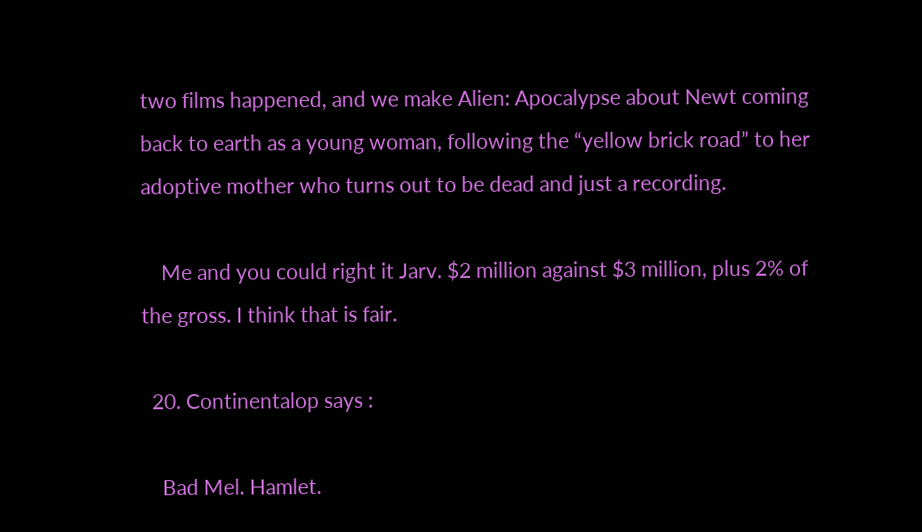two films happened, and we make Alien: Apocalypse about Newt coming back to earth as a young woman, following the “yellow brick road” to her adoptive mother who turns out to be dead and just a recording.

    Me and you could right it Jarv. $2 million against $3 million, plus 2% of the gross. I think that is fair.

  20. Continentalop says :

    Bad Mel. Hamlet.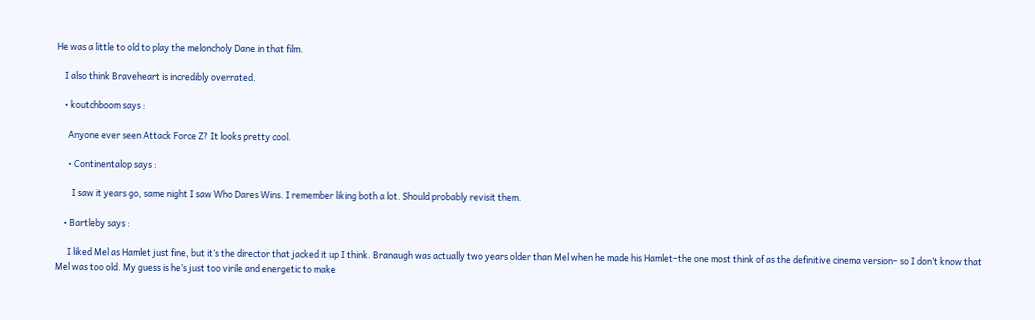He was a little to old to play the meloncholy Dane in that film.

    I also think Braveheart is incredibly overrated.

    • koutchboom says :

      Anyone ever seen Attack Force Z? It looks pretty cool.

      • Continentalop says :

        I saw it years go, same night I saw Who Dares Wins. I remember liking both a lot. Should probably revisit them.

    • Bartleby says :

      I liked Mel as Hamlet just fine, but it’s the director that jacked it up I think. Branaugh was actually two years older than Mel when he made his Hamlet–the one most think of as the definitive cinema version– so I don’t know that Mel was too old. My guess is he’s just too virile and energetic to make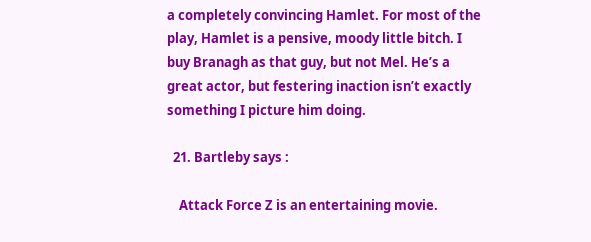a completely convincing Hamlet. For most of the play, Hamlet is a pensive, moody little bitch. I buy Branagh as that guy, but not Mel. He’s a great actor, but festering inaction isn’t exactly something I picture him doing.

  21. Bartleby says :

    Attack Force Z is an entertaining movie.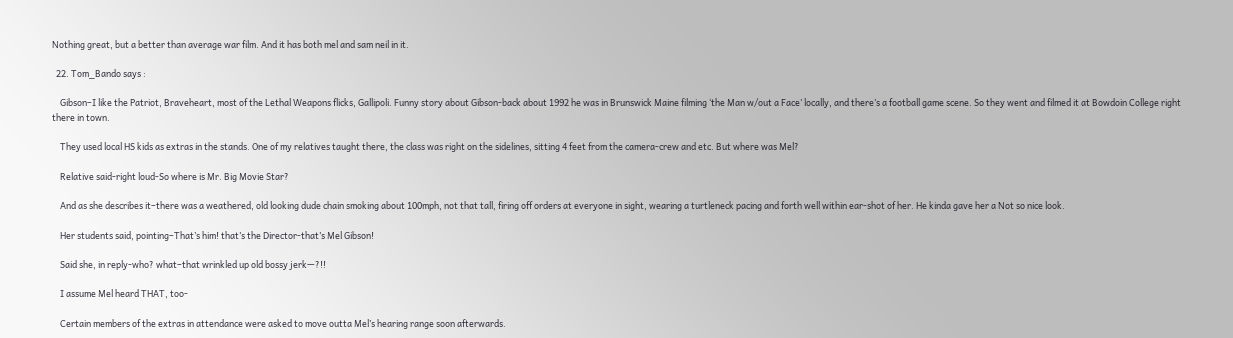Nothing great, but a better than average war film. And it has both mel and sam neil in it.

  22. Tom_Bando says :

    Gibson–I like the Patriot, Braveheart, most of the Lethal Weapons flicks, Gallipoli. Funny story about Gibson-back about 1992 he was in Brunswick Maine filming ‘the Man w/out a Face’ locally, and there’s a football game scene. So they went and filmed it at Bowdoin College right there in town.

    They used local HS kids as extras in the stands. One of my relatives taught there, the class was right on the sidelines, sitting 4 feet from the camera-crew and etc. But where was Mel?

    Relative said-right loud-So where is Mr. Big Movie Star?

    And as she describes it–there was a weathered, old looking dude chain smoking about 100mph, not that tall, firing off orders at everyone in sight, wearing a turtleneck pacing and forth well within ear-shot of her. He kinda gave her a Not so nice look.

    Her students said, pointing–That’s him! that’s the Director-that’s Mel Gibson!

    Said she, in reply-who? what–that wrinkled up old bossy jerk—?!!

    I assume Mel heard THAT, too-

    Certain members of the extras in attendance were asked to move outta Mel’s hearing range soon afterwards.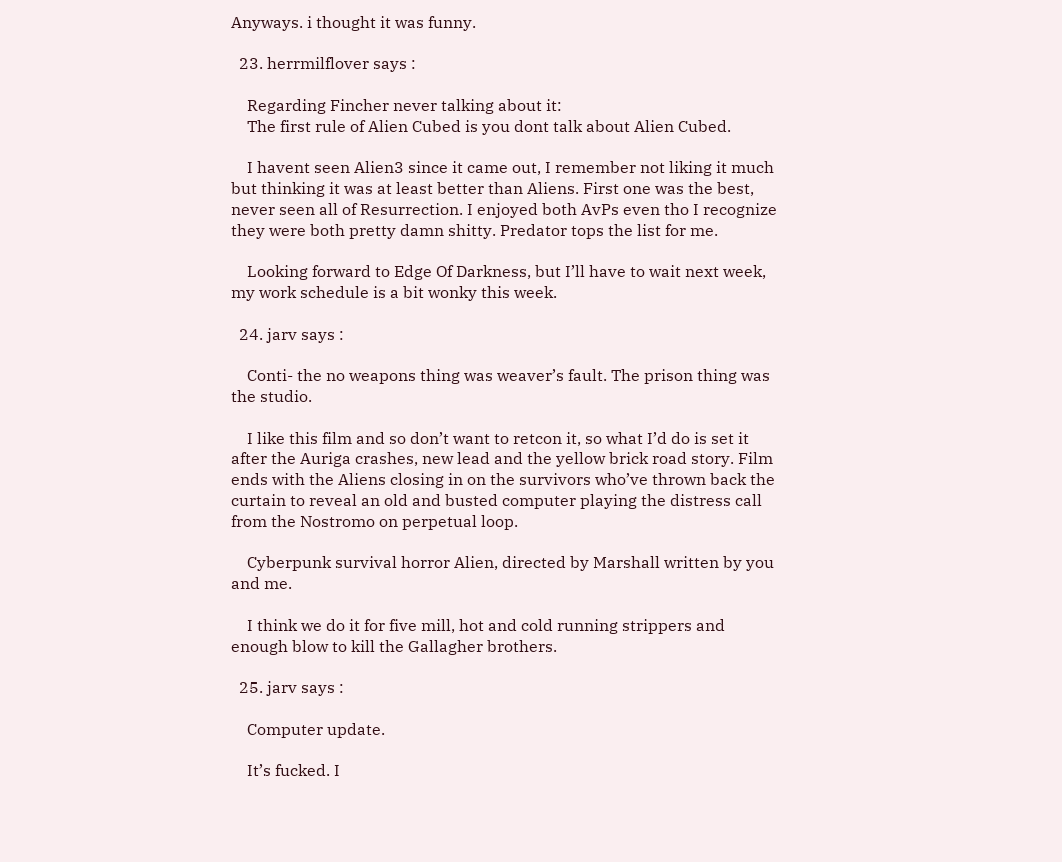Anyways. i thought it was funny.

  23. herrmilflover says :

    Regarding Fincher never talking about it:
    The first rule of Alien Cubed is you dont talk about Alien Cubed.

    I havent seen Alien3 since it came out, I remember not liking it much but thinking it was at least better than Aliens. First one was the best, never seen all of Resurrection. I enjoyed both AvPs even tho I recognize they were both pretty damn shitty. Predator tops the list for me.

    Looking forward to Edge Of Darkness, but I’ll have to wait next week, my work schedule is a bit wonky this week.

  24. jarv says :

    Conti- the no weapons thing was weaver’s fault. The prison thing was the studio.

    I like this film and so don’t want to retcon it, so what I’d do is set it after the Auriga crashes, new lead and the yellow brick road story. Film ends with the Aliens closing in on the survivors who’ve thrown back the curtain to reveal an old and busted computer playing the distress call from the Nostromo on perpetual loop.

    Cyberpunk survival horror Alien, directed by Marshall written by you and me.

    I think we do it for five mill, hot and cold running strippers and enough blow to kill the Gallagher brothers.

  25. jarv says :

    Computer update.

    It’s fucked. I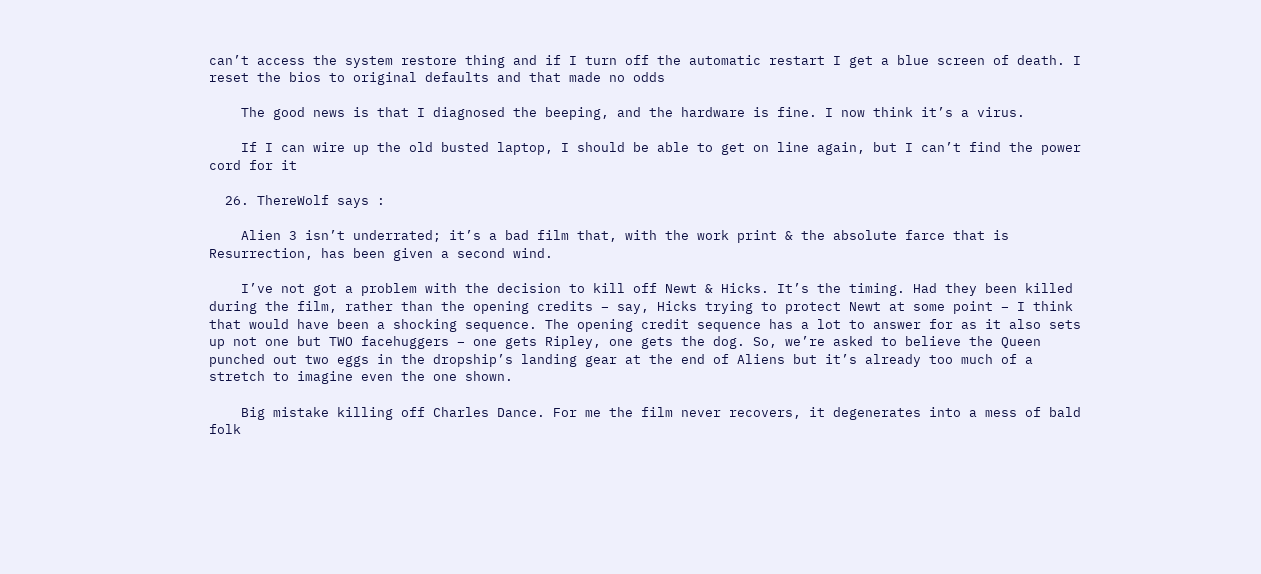can’t access the system restore thing and if I turn off the automatic restart I get a blue screen of death. I reset the bios to original defaults and that made no odds

    The good news is that I diagnosed the beeping, and the hardware is fine. I now think it’s a virus.

    If I can wire up the old busted laptop, I should be able to get on line again, but I can’t find the power cord for it

  26. ThereWolf says :

    Alien 3 isn’t underrated; it’s a bad film that, with the work print & the absolute farce that is Resurrection, has been given a second wind.

    I’ve not got a problem with the decision to kill off Newt & Hicks. It’s the timing. Had they been killed during the film, rather than the opening credits – say, Hicks trying to protect Newt at some point – I think that would have been a shocking sequence. The opening credit sequence has a lot to answer for as it also sets up not one but TWO facehuggers – one gets Ripley, one gets the dog. So, we’re asked to believe the Queen punched out two eggs in the dropship’s landing gear at the end of Aliens but it’s already too much of a stretch to imagine even the one shown.

    Big mistake killing off Charles Dance. For me the film never recovers, it degenerates into a mess of bald folk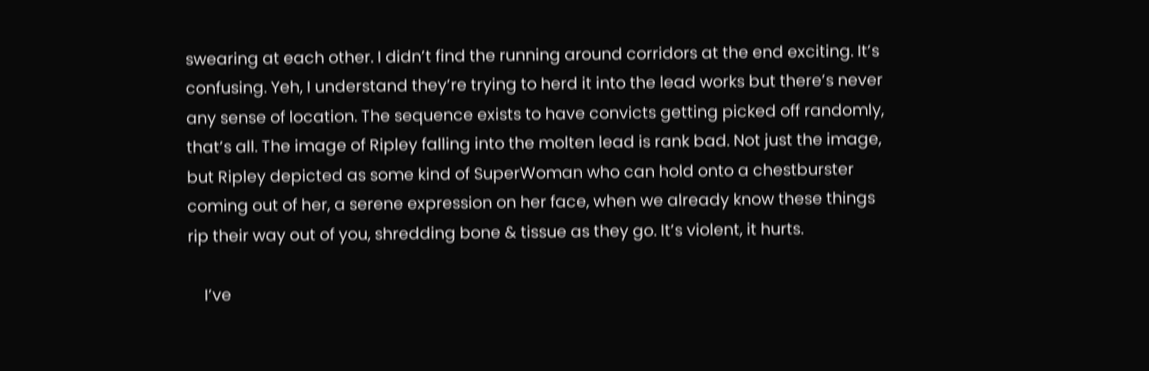swearing at each other. I didn’t find the running around corridors at the end exciting. It’s confusing. Yeh, I understand they’re trying to herd it into the lead works but there’s never any sense of location. The sequence exists to have convicts getting picked off randomly, that’s all. The image of Ripley falling into the molten lead is rank bad. Not just the image, but Ripley depicted as some kind of SuperWoman who can hold onto a chestburster coming out of her, a serene expression on her face, when we already know these things rip their way out of you, shredding bone & tissue as they go. It’s violent, it hurts.

    I’ve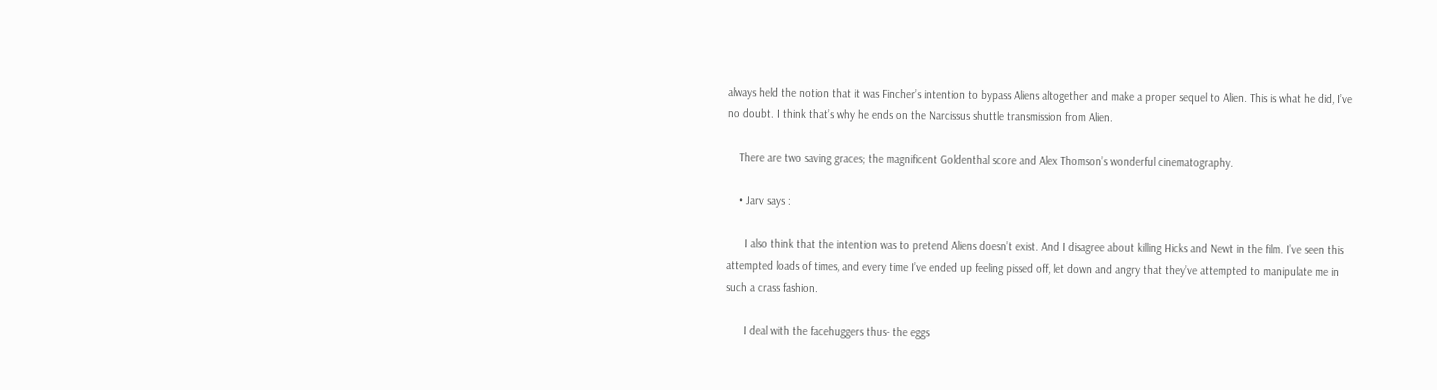always held the notion that it was Fincher’s intention to bypass Aliens altogether and make a proper sequel to Alien. This is what he did, I’ve no doubt. I think that’s why he ends on the Narcissus shuttle transmission from Alien.

    There are two saving graces; the magnificent Goldenthal score and Alex Thomson’s wonderful cinematography.

    • Jarv says :

      I also think that the intention was to pretend Aliens doesn’t exist. And I disagree about killing Hicks and Newt in the film. I’ve seen this attempted loads of times, and every time I’ve ended up feeling pissed off, let down and angry that they’ve attempted to manipulate me in such a crass fashion.

      I deal with the facehuggers thus- the eggs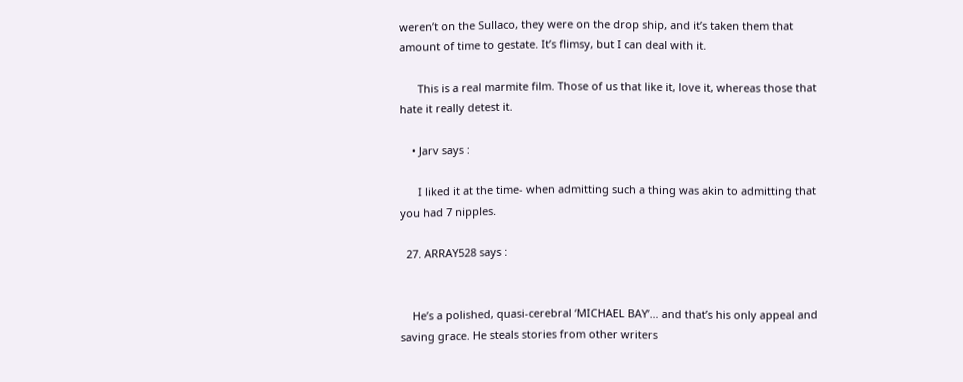weren’t on the Sullaco, they were on the drop ship, and it’s taken them that amount of time to gestate. It’s flimsy, but I can deal with it.

      This is a real marmite film. Those of us that like it, love it, whereas those that hate it really detest it.

    • Jarv says :

      I liked it at the time- when admitting such a thing was akin to admitting that you had 7 nipples.

  27. ARRAY528 says :


    He’s a polished, quasi-cerebral ‘MICHAEL BAY’… and that’s his only appeal and saving grace. He steals stories from other writers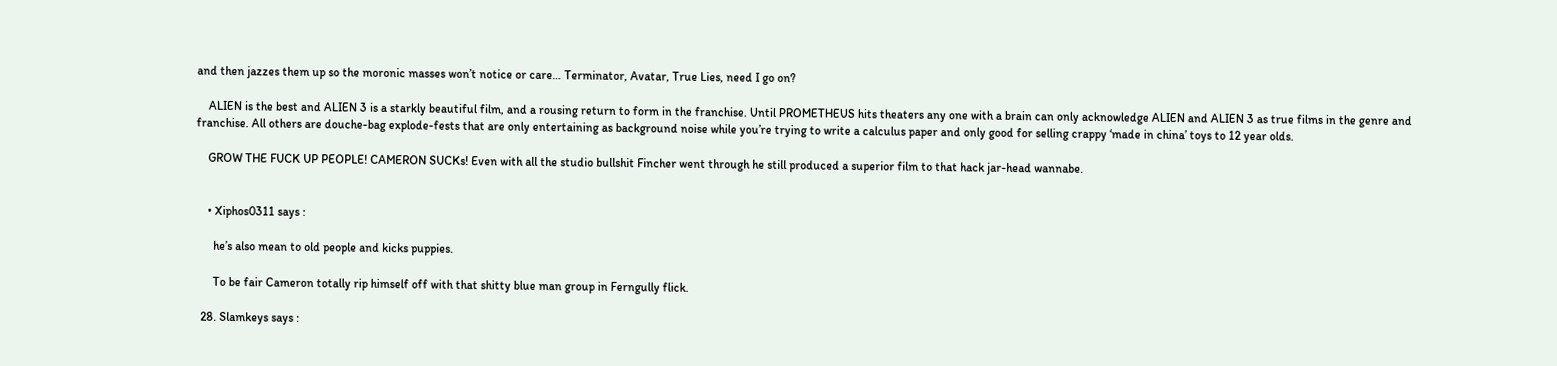and then jazzes them up so the moronic masses won’t notice or care… Terminator, Avatar, True Lies, need I go on?

    ALIEN is the best and ALIEN 3 is a starkly beautiful film, and a rousing return to form in the franchise. Until PROMETHEUS hits theaters any one with a brain can only acknowledge ALIEN and ALIEN 3 as true films in the genre and franchise. All others are douche-bag explode-fests that are only entertaining as background noise while you’re trying to write a calculus paper and only good for selling crappy ‘made in china’ toys to 12 year olds.

    GROW THE FUCK UP PEOPLE! CAMERON SUCKs! Even with all the studio bullshit Fincher went through he still produced a superior film to that hack jar-head wannabe.


    • Xiphos0311 says :

      he’s also mean to old people and kicks puppies.

      To be fair Cameron totally rip himself off with that shitty blue man group in Ferngully flick.

  28. Slamkeys says :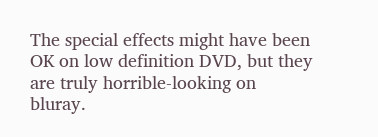The special effects might have been OK on low definition DVD, but they are truly horrible-looking on bluray.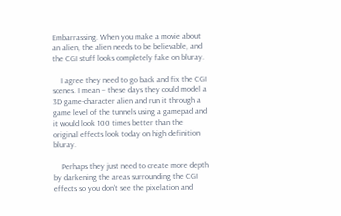Embarrassing. When you make a movie about an alien, the alien needs to be believable, and the CGI stuff looks completely fake on bluray.

    I agree they need to go back and fix the CGI scenes. I mean – these days they could model a 3D game-character alien and run it through a game level of the tunnels using a gamepad and it would look 100 times better than the original effects look today on high definition bluray.

    Perhaps they just need to create more depth by darkening the areas surrounding the CGI effects so you don’t see the pixelation and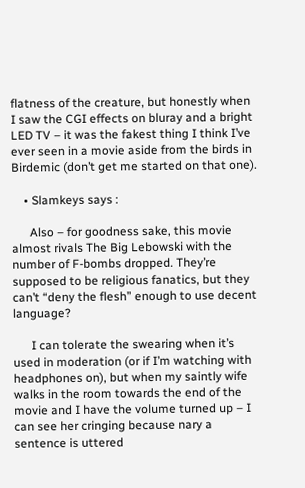flatness of the creature, but honestly when I saw the CGI effects on bluray and a bright LED TV – it was the fakest thing I think I’ve ever seen in a movie aside from the birds in Birdemic (don’t get me started on that one).

    • Slamkeys says :

      Also – for goodness sake, this movie almost rivals The Big Lebowski with the number of F-bombs dropped. They’re supposed to be religious fanatics, but they can’t “deny the flesh” enough to use decent language?

      I can tolerate the swearing when it’s used in moderation (or if I’m watching with headphones on), but when my saintly wife walks in the room towards the end of the movie and I have the volume turned up – I can see her cringing because nary a sentence is uttered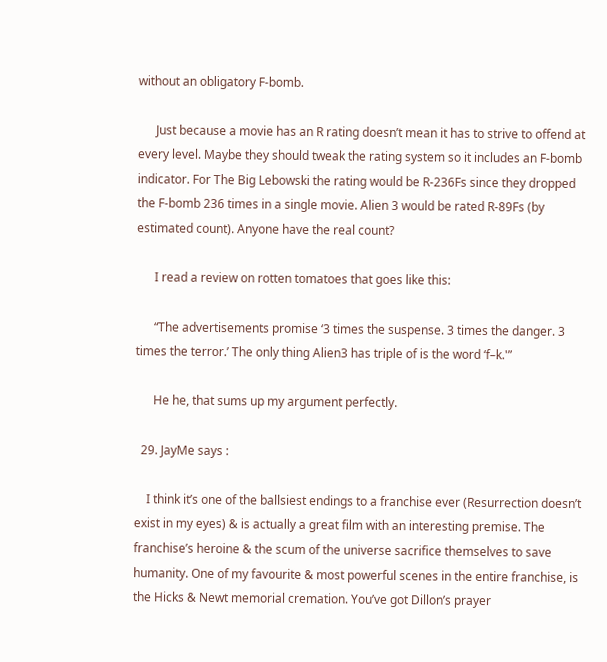without an obligatory F-bomb.

      Just because a movie has an R rating doesn’t mean it has to strive to offend at every level. Maybe they should tweak the rating system so it includes an F-bomb indicator. For The Big Lebowski the rating would be R-236Fs since they dropped the F-bomb 236 times in a single movie. Alien 3 would be rated R-89Fs (by estimated count). Anyone have the real count?

      I read a review on rotten tomatoes that goes like this:

      “The advertisements promise ‘3 times the suspense. 3 times the danger. 3 times the terror.’ The only thing Alien3 has triple of is the word ‘f–k.'”

      He he, that sums up my argument perfectly.

  29. JayMe says :

    I think it’s one of the ballsiest endings to a franchise ever (Resurrection doesn’t exist in my eyes) & is actually a great film with an interesting premise. The franchise’s heroine & the scum of the universe sacrifice themselves to save humanity. One of my favourite & most powerful scenes in the entire franchise, is the Hicks & Newt memorial cremation. You’ve got Dillon’s prayer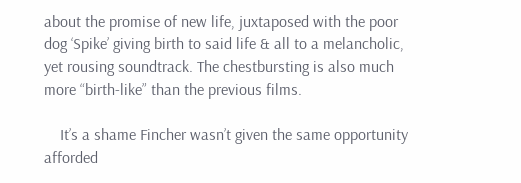about the promise of new life, juxtaposed with the poor dog ‘Spike’ giving birth to said life & all to a melancholic, yet rousing soundtrack. The chestbursting is also much more “birth-like” than the previous films.

    It’s a shame Fincher wasn’t given the same opportunity afforded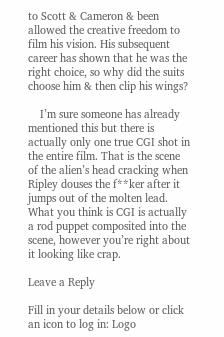to Scott & Cameron & been allowed the creative freedom to film his vision. His subsequent career has shown that he was the right choice, so why did the suits choose him & then clip his wings?

    I’m sure someone has already mentioned this but there is actually only one true CGI shot in the entire film. That is the scene of the alien’s head cracking when Ripley douses the f**ker after it jumps out of the molten lead. What you think is CGI is actually a rod puppet composited into the scene, however you’re right about it looking like crap.

Leave a Reply

Fill in your details below or click an icon to log in: Logo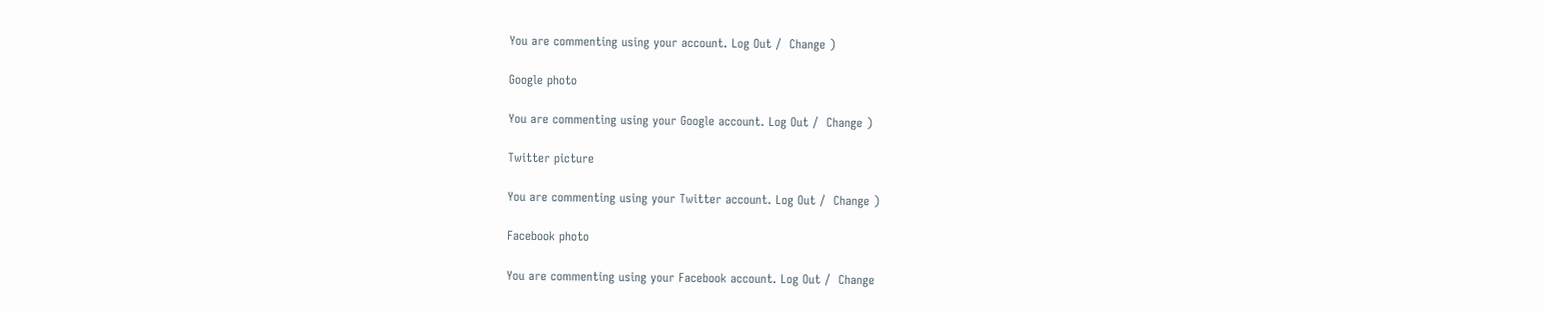You are commenting using your account. Log Out /  Change )

Google photo

You are commenting using your Google account. Log Out /  Change )

Twitter picture

You are commenting using your Twitter account. Log Out /  Change )

Facebook photo

You are commenting using your Facebook account. Log Out /  Change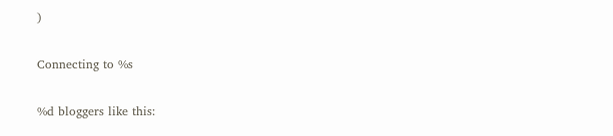)

Connecting to %s

%d bloggers like this: